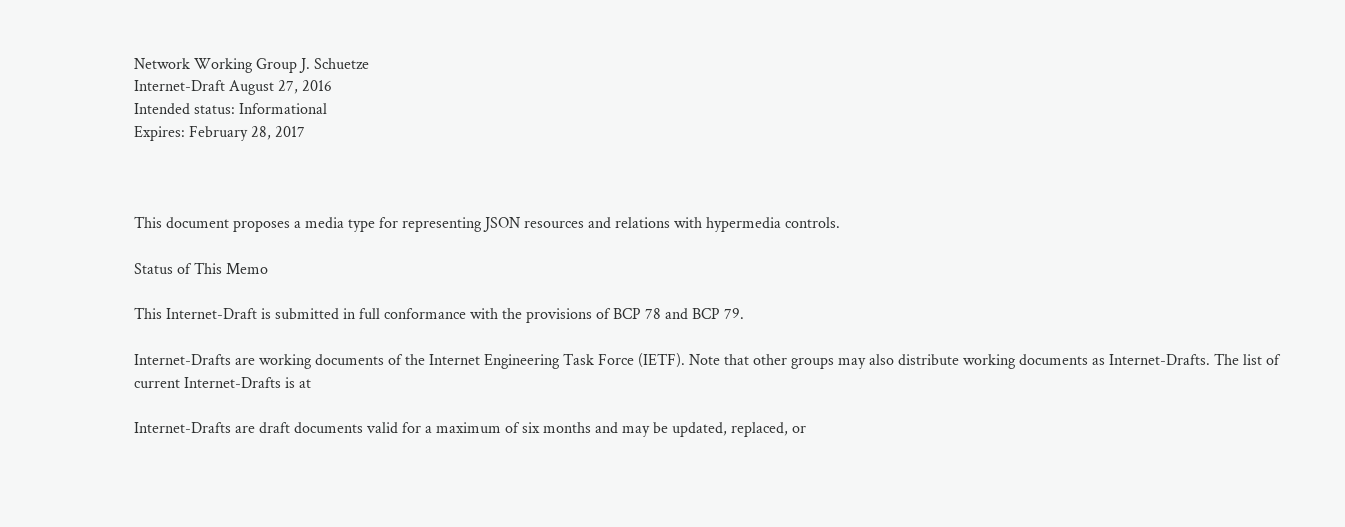Network Working Group J. Schuetze
Internet-Draft August 27, 2016
Intended status: Informational
Expires: February 28, 2017



This document proposes a media type for representing JSON resources and relations with hypermedia controls.

Status of This Memo

This Internet-Draft is submitted in full conformance with the provisions of BCP 78 and BCP 79.

Internet-Drafts are working documents of the Internet Engineering Task Force (IETF). Note that other groups may also distribute working documents as Internet-Drafts. The list of current Internet-Drafts is at

Internet-Drafts are draft documents valid for a maximum of six months and may be updated, replaced, or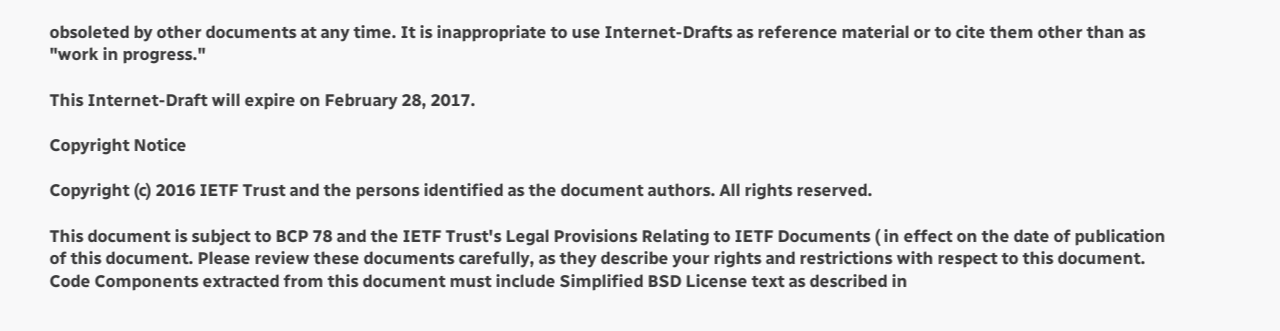obsoleted by other documents at any time. It is inappropriate to use Internet-Drafts as reference material or to cite them other than as "work in progress."

This Internet-Draft will expire on February 28, 2017.

Copyright Notice

Copyright (c) 2016 IETF Trust and the persons identified as the document authors. All rights reserved.

This document is subject to BCP 78 and the IETF Trust's Legal Provisions Relating to IETF Documents ( in effect on the date of publication of this document. Please review these documents carefully, as they describe your rights and restrictions with respect to this document. Code Components extracted from this document must include Simplified BSD License text as described in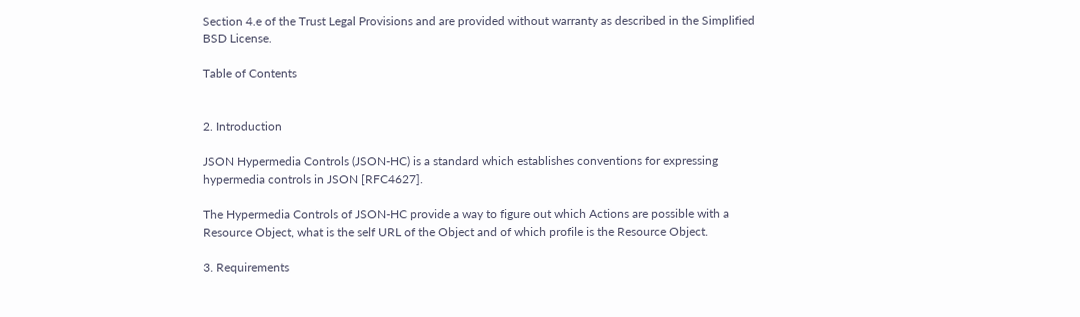Section 4.e of the Trust Legal Provisions and are provided without warranty as described in the Simplified BSD License.

Table of Contents


2. Introduction

JSON Hypermedia Controls (JSON-HC) is a standard which establishes conventions for expressing hypermedia controls in JSON [RFC4627].

The Hypermedia Controls of JSON-HC provide a way to figure out which Actions are possible with a Resource Object, what is the self URL of the Object and of which profile is the Resource Object.

3. Requirements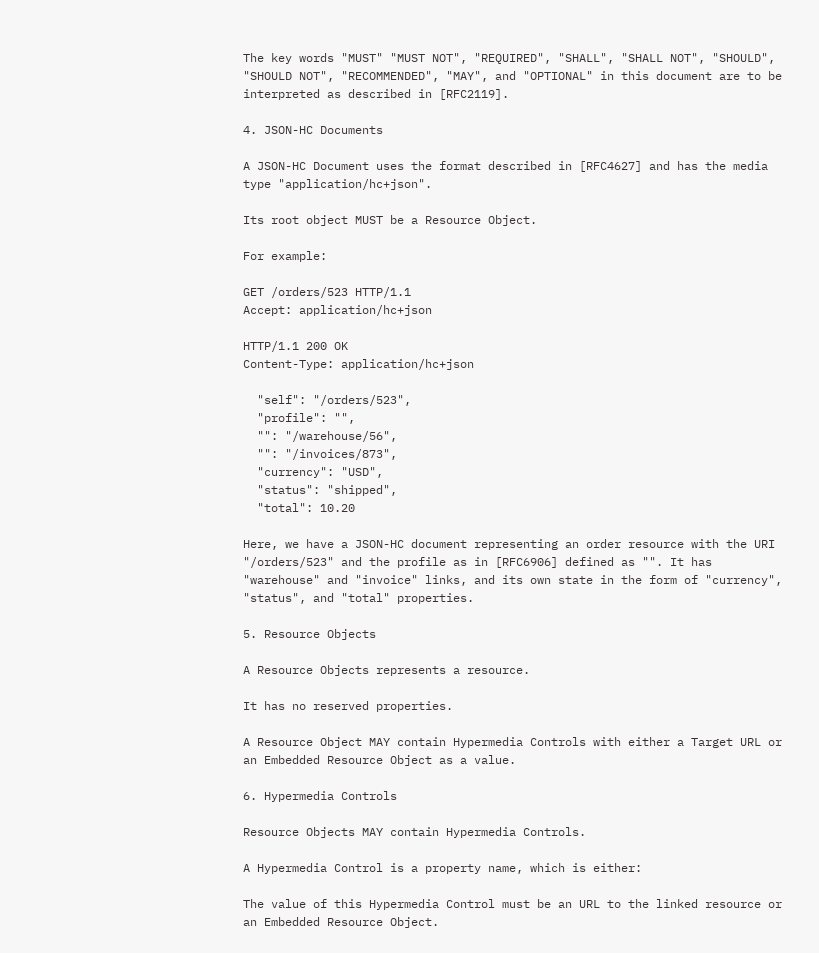The key words "MUST" "MUST NOT", "REQUIRED", "SHALL", "SHALL NOT", "SHOULD", "SHOULD NOT", "RECOMMENDED", "MAY", and "OPTIONAL" in this document are to be interpreted as described in [RFC2119].

4. JSON-HC Documents

A JSON-HC Document uses the format described in [RFC4627] and has the media type "application/hc+json".

Its root object MUST be a Resource Object.

For example:

GET /orders/523 HTTP/1.1
Accept: application/hc+json

HTTP/1.1 200 OK
Content-Type: application/hc+json

  "self": "/orders/523",
  "profile": "",
  "": "/warehouse/56",
  "": "/invoices/873",
  "currency": "USD",
  "status": "shipped",
  "total": 10.20

Here, we have a JSON-HC document representing an order resource with the URI "/orders/523" and the profile as in [RFC6906] defined as "". It has "warehouse" and "invoice" links, and its own state in the form of "currency", "status", and "total" properties.

5. Resource Objects

A Resource Objects represents a resource.

It has no reserved properties.

A Resource Object MAY contain Hypermedia Controls with either a Target URL or an Embedded Resource Object as a value.

6. Hypermedia Controls

Resource Objects MAY contain Hypermedia Controls.

A Hypermedia Control is a property name, which is either:

The value of this Hypermedia Control must be an URL to the linked resource or an Embedded Resource Object.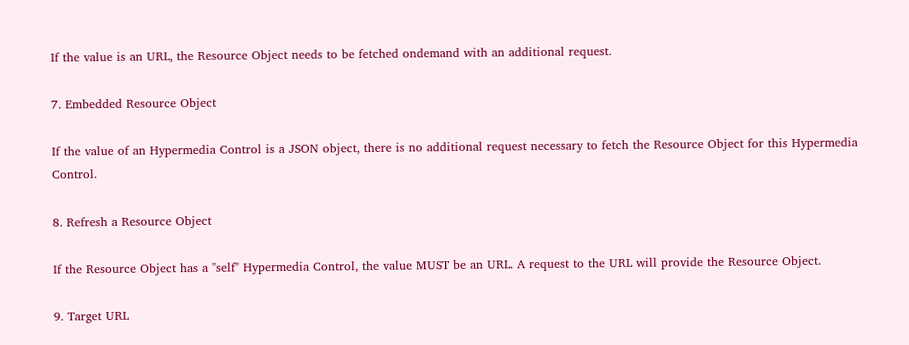If the value is an URL, the Resource Object needs to be fetched ondemand with an additional request.

7. Embedded Resource Object

If the value of an Hypermedia Control is a JSON object, there is no additional request necessary to fetch the Resource Object for this Hypermedia Control.

8. Refresh a Resource Object

If the Resource Object has a "self" Hypermedia Control, the value MUST be an URL. A request to the URL will provide the Resource Object.

9. Target URL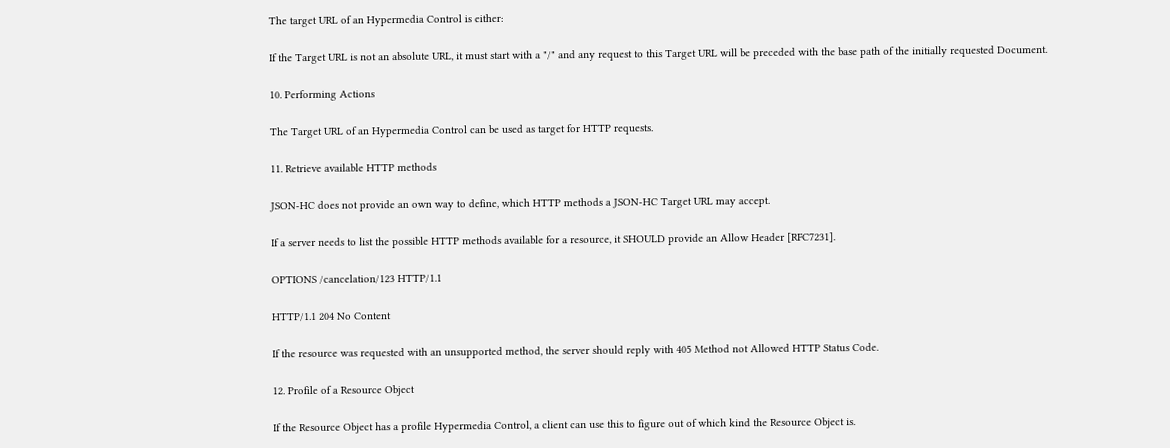The target URL of an Hypermedia Control is either:

If the Target URL is not an absolute URL, it must start with a "/" and any request to this Target URL will be preceded with the base path of the initially requested Document.

10. Performing Actions

The Target URL of an Hypermedia Control can be used as target for HTTP requests.

11. Retrieve available HTTP methods

JSON-HC does not provide an own way to define, which HTTP methods a JSON-HC Target URL may accept.

If a server needs to list the possible HTTP methods available for a resource, it SHOULD provide an Allow Header [RFC7231].

OPTIONS /cancelation/123 HTTP/1.1

HTTP/1.1 204 No Content

If the resource was requested with an unsupported method, the server should reply with 405 Method not Allowed HTTP Status Code.

12. Profile of a Resource Object

If the Resource Object has a profile Hypermedia Control, a client can use this to figure out of which kind the Resource Object is.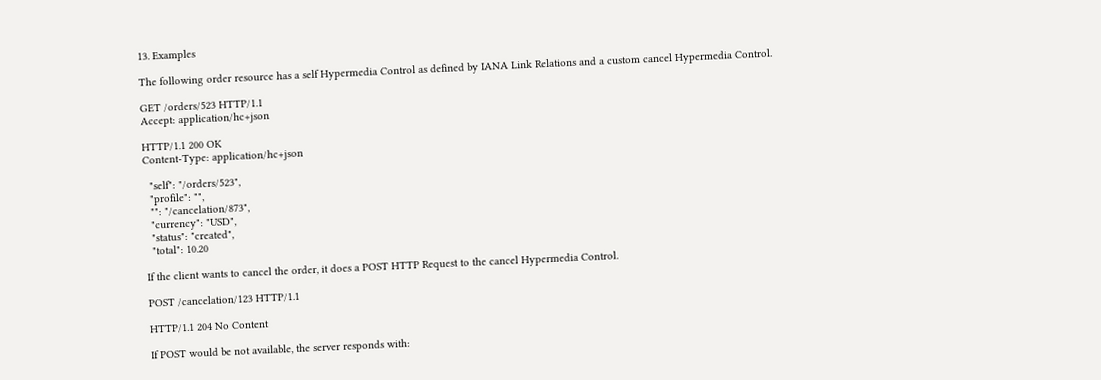13. Examples

The following order resource has a self Hypermedia Control as defined by IANA Link Relations and a custom cancel Hypermedia Control.

GET /orders/523 HTTP/1.1
Accept: application/hc+json

HTTP/1.1 200 OK
Content-Type: application/hc+json

  "self": "/orders/523",
  "profile": "",
  "": "/cancelation/873",
  "currency": "USD",
  "status": "created",
  "total": 10.20

If the client wants to cancel the order, it does a POST HTTP Request to the cancel Hypermedia Control.

POST /cancelation/123 HTTP/1.1

HTTP/1.1 204 No Content

If POST would be not available, the server responds with: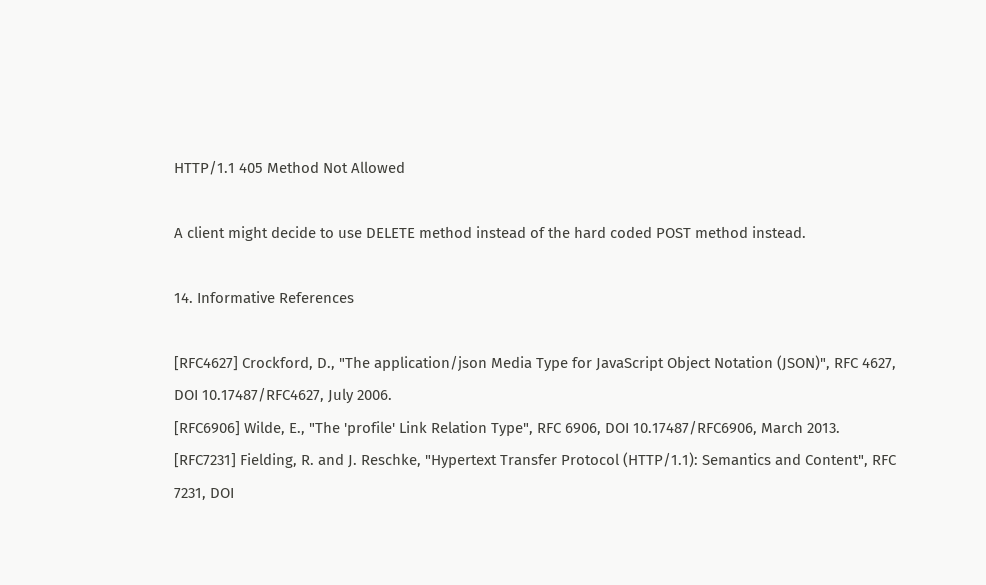HTTP/1.1 405 Method Not Allowed

A client might decide to use DELETE method instead of the hard coded POST method instead.

14. Informative References

[RFC4627] Crockford, D., "The application/json Media Type for JavaScript Object Notation (JSON)", RFC 4627, DOI 10.17487/RFC4627, July 2006.
[RFC6906] Wilde, E., "The 'profile' Link Relation Type", RFC 6906, DOI 10.17487/RFC6906, March 2013.
[RFC7231] Fielding, R. and J. Reschke, "Hypertext Transfer Protocol (HTTP/1.1): Semantics and Content", RFC 7231, DOI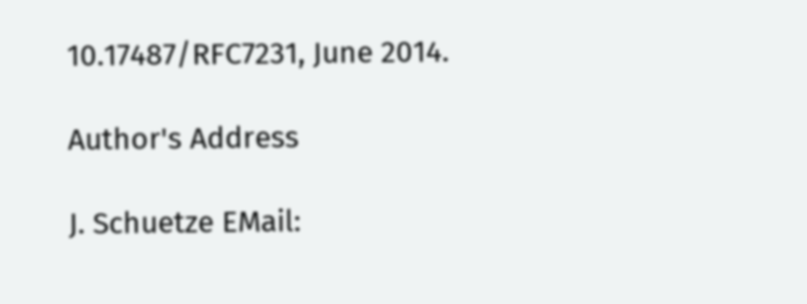10.17487/RFC7231, June 2014.

Author's Address

J. Schuetze EMail: